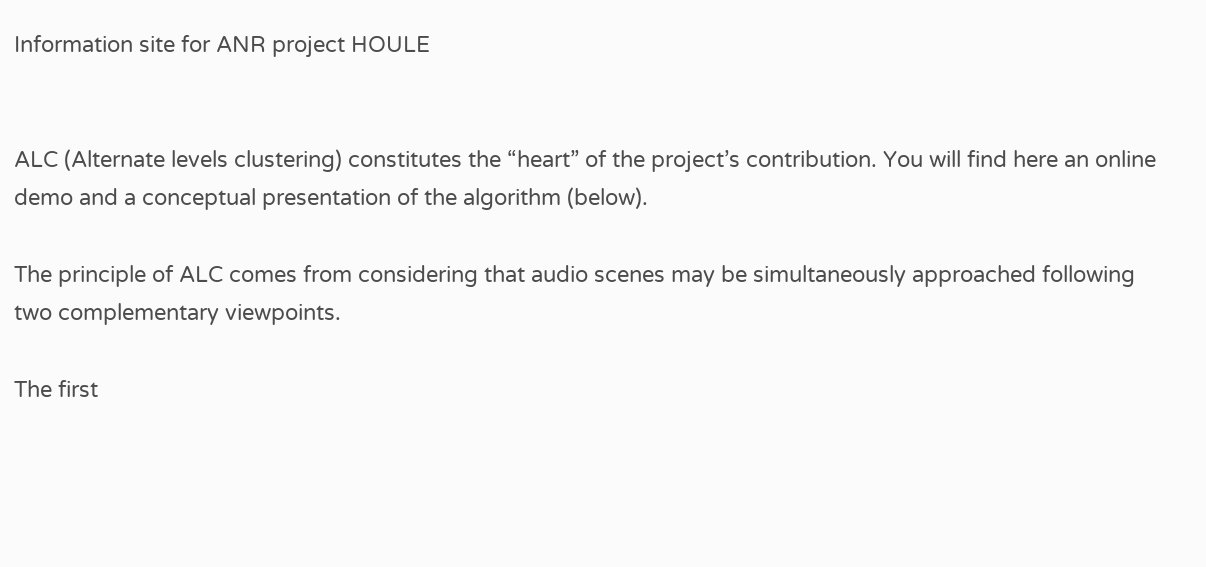Information site for ANR project HOULE


ALC (Alternate levels clustering) constitutes the “heart” of the project’s contribution. You will find here an online demo and a conceptual presentation of the algorithm (below).

The principle of ALC comes from considering that audio scenes may be simultaneously approached following two complementary viewpoints.

The first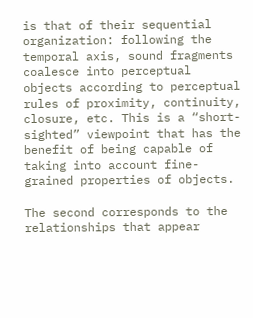is that of their sequential organization: following the temporal axis, sound fragments coalesce into perceptual objects according to perceptual rules of proximity, continuity, closure, etc. This is a “short-sighted” viewpoint that has the benefit of being capable of taking into account fine-grained properties of objects.

The second corresponds to the relationships that appear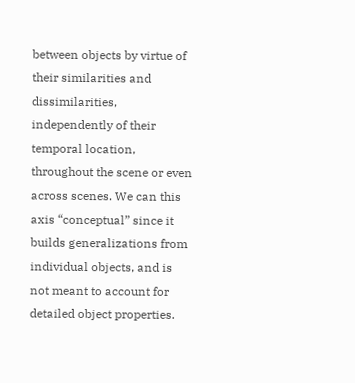between objects by virtue of their similarities and dissimilarities, independently of their temporal location, throughout the scene or even across scenes. We can this axis “conceptual” since it builds generalizations from individual objects, and is not meant to account for detailed object properties.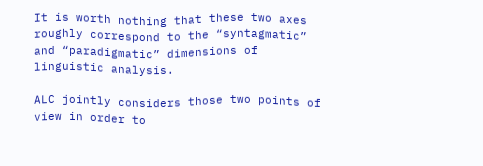It is worth nothing that these two axes roughly correspond to the “syntagmatic” and “paradigmatic” dimensions of linguistic analysis.

ALC jointly considers those two points of view in order to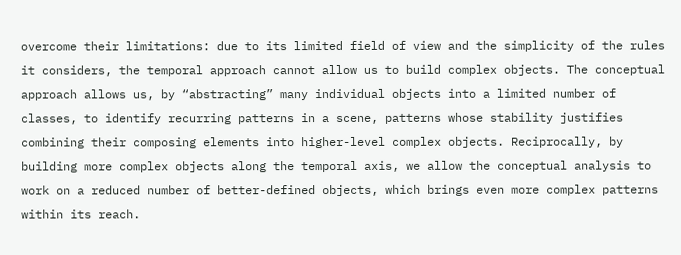overcome their limitations: due to its limited field of view and the simplicity of the rules it considers, the temporal approach cannot allow us to build complex objects. The conceptual approach allows us, by “abstracting” many individual objects into a limited number of classes, to identify recurring patterns in a scene, patterns whose stability justifies combining their composing elements into higher-level complex objects. Reciprocally, by building more complex objects along the temporal axis, we allow the conceptual analysis to work on a reduced number of better-defined objects, which brings even more complex patterns within its reach.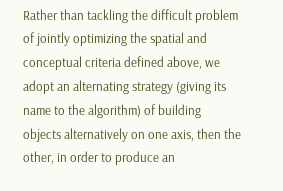Rather than tackling the difficult problem of jointly optimizing the spatial and conceptual criteria defined above, we adopt an alternating strategy (giving its name to the algorithm) of building objects alternatively on one axis, then the other, in order to produce an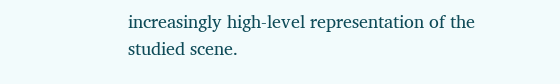increasingly high-level representation of the studied scene.